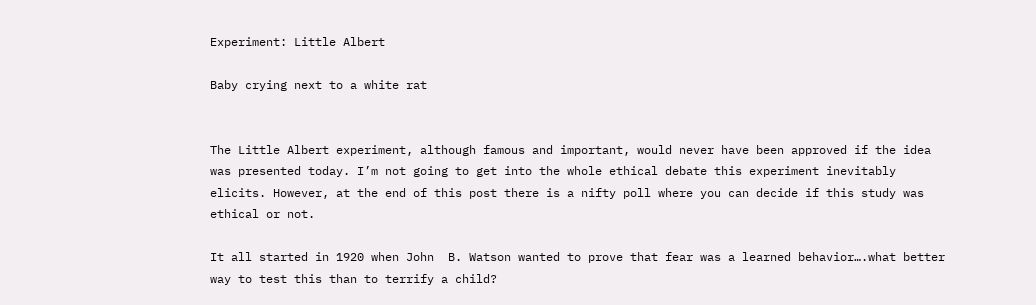Experiment: Little Albert

Baby crying next to a white rat


The Little Albert experiment, although famous and important, would never have been approved if the idea was presented today. I’m not going to get into the whole ethical debate this experiment inevitably elicits. However, at the end of this post there is a nifty poll where you can decide if this study was ethical or not.

It all started in 1920 when John  B. Watson wanted to prove that fear was a learned behavior….what better way to test this than to terrify a child?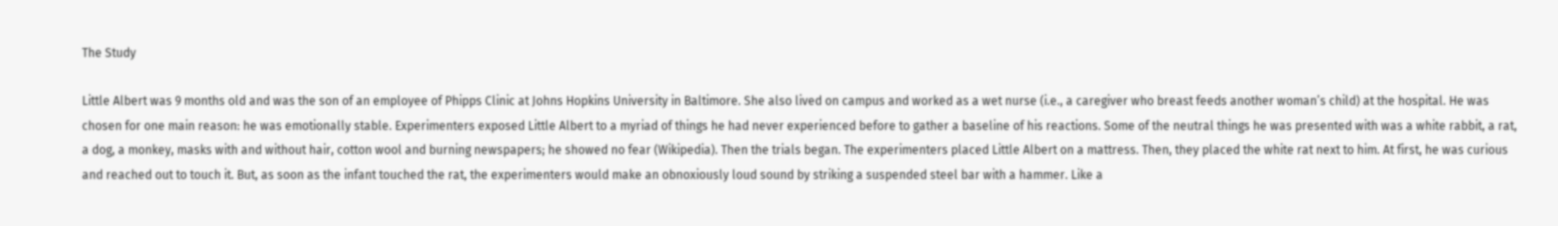The Study

Little Albert was 9 months old and was the son of an employee of Phipps Clinic at Johns Hopkins University in Baltimore. She also lived on campus and worked as a wet nurse (i.e., a caregiver who breast feeds another woman’s child) at the hospital. He was chosen for one main reason: he was emotionally stable. Experimenters exposed Little Albert to a myriad of things he had never experienced before to gather a baseline of his reactions. Some of the neutral things he was presented with was a white rabbit, a rat, a dog, a monkey, masks with and without hair, cotton wool and burning newspapers; he showed no fear (Wikipedia). Then the trials began. The experimenters placed Little Albert on a mattress. Then, they placed the white rat next to him. At first, he was curious and reached out to touch it. But, as soon as the infant touched the rat, the experimenters would make an obnoxiously loud sound by striking a suspended steel bar with a hammer. Like a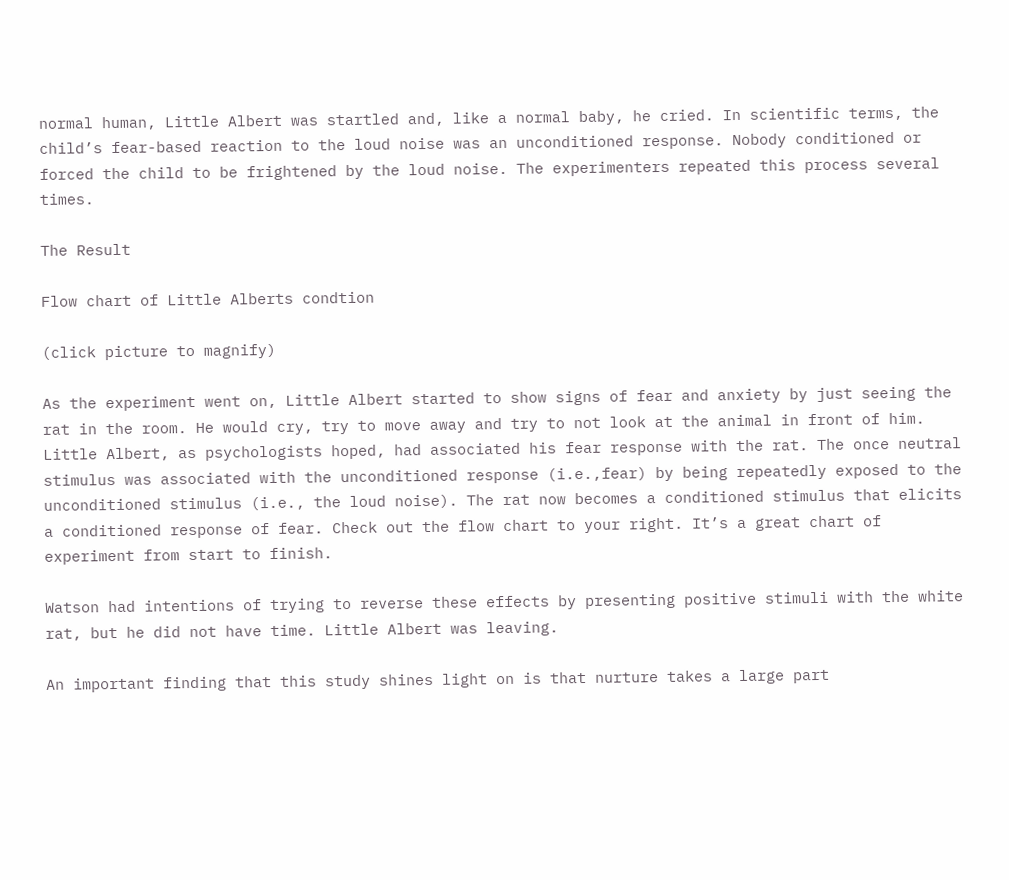normal human, Little Albert was startled and, like a normal baby, he cried. In scientific terms, the child’s fear-based reaction to the loud noise was an unconditioned response. Nobody conditioned or forced the child to be frightened by the loud noise. The experimenters repeated this process several times.

The Result

Flow chart of Little Alberts condtion

(click picture to magnify)

As the experiment went on, Little Albert started to show signs of fear and anxiety by just seeing the rat in the room. He would cry, try to move away and try to not look at the animal in front of him. Little Albert, as psychologists hoped, had associated his fear response with the rat. The once neutral stimulus was associated with the unconditioned response (i.e.,fear) by being repeatedly exposed to the unconditioned stimulus (i.e., the loud noise). The rat now becomes a conditioned stimulus that elicits a conditioned response of fear. Check out the flow chart to your right. It’s a great chart of experiment from start to finish.

Watson had intentions of trying to reverse these effects by presenting positive stimuli with the white rat, but he did not have time. Little Albert was leaving.

An important finding that this study shines light on is that nurture takes a large part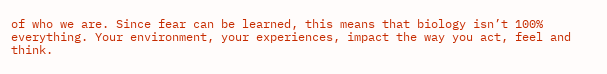of who we are. Since fear can be learned, this means that biology isn’t 100% everything. Your environment, your experiences, impact the way you act, feel and think.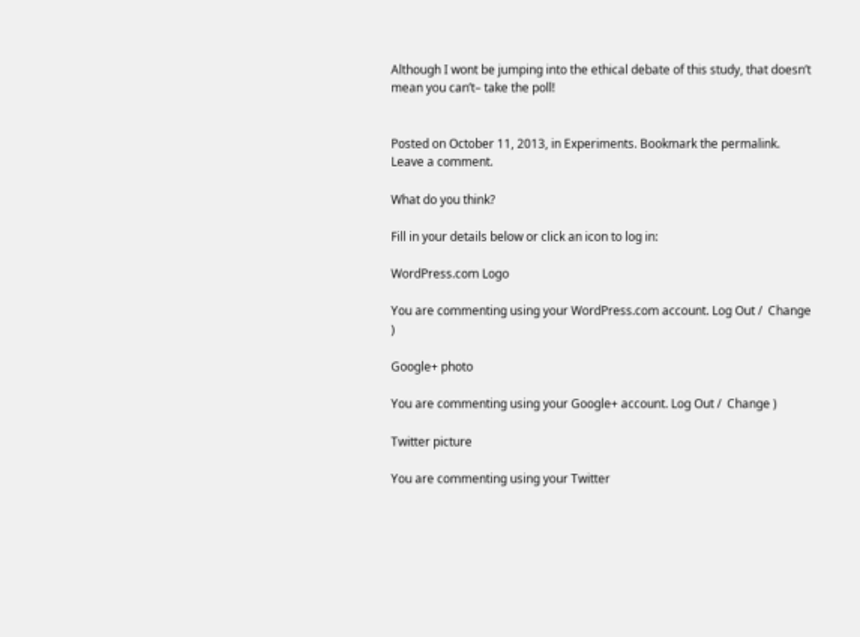Although I wont be jumping into the ethical debate of this study, that doesn’t mean you can’t– take the poll!


Posted on October 11, 2013, in Experiments. Bookmark the permalink. Leave a comment.

What do you think?

Fill in your details below or click an icon to log in:

WordPress.com Logo

You are commenting using your WordPress.com account. Log Out /  Change )

Google+ photo

You are commenting using your Google+ account. Log Out /  Change )

Twitter picture

You are commenting using your Twitter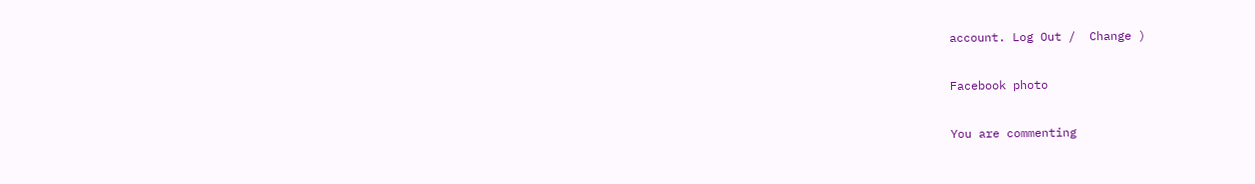account. Log Out /  Change )

Facebook photo

You are commenting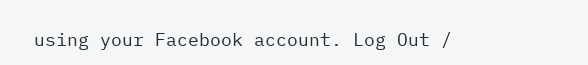using your Facebook account. Log Out /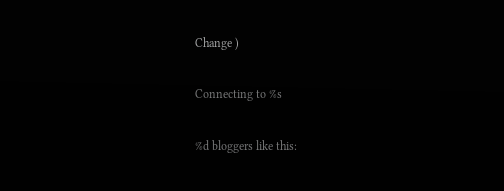Change )

Connecting to %s

%d bloggers like this: